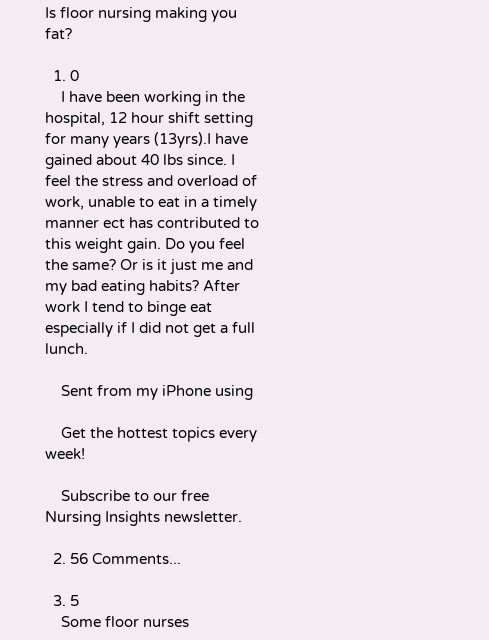Is floor nursing making you fat?

  1. 0
    I have been working in the hospital, 12 hour shift setting for many years (13yrs).I have gained about 40 lbs since. I feel the stress and overload of work, unable to eat in a timely manner ect has contributed to this weight gain. Do you feel the same? Or is it just me and my bad eating habits? After work I tend to binge eat especially if I did not get a full lunch.

    Sent from my iPhone using

    Get the hottest topics every week!

    Subscribe to our free Nursing Insights newsletter.

  2. 56 Comments...

  3. 5
    Some floor nurses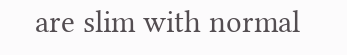are slim with normal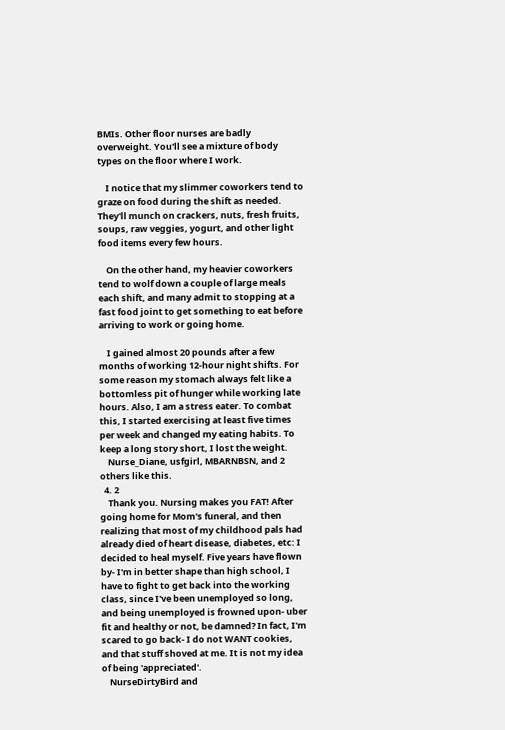BMIs. Other floor nurses are badly overweight. You'll see a mixture of body types on the floor where I work.

    I notice that my slimmer coworkers tend to graze on food during the shift as needed. They'll munch on crackers, nuts, fresh fruits, soups, raw veggies, yogurt, and other light food items every few hours.

    On the other hand, my heavier coworkers tend to wolf down a couple of large meals each shift, and many admit to stopping at a fast food joint to get something to eat before arriving to work or going home.

    I gained almost 20 pounds after a few months of working 12-hour night shifts. For some reason my stomach always felt like a bottomless pit of hunger while working late hours. Also, I am a stress eater. To combat this, I started exercising at least five times per week and changed my eating habits. To keep a long story short, I lost the weight.
    Nurse_Diane, usfgirl, MBARNBSN, and 2 others like this.
  4. 2
    Thank you. Nursing makes you FAT! After going home for Mom's funeral, and then realizing that most of my childhood pals had already died of heart disease, diabetes, etc: I decided to heal myself. Five years have flown by- I'm in better shape than high school, I have to fight to get back into the working class, since I've been unemployed so long, and being unemployed is frowned upon- uber fit and healthy or not, be damned? In fact, I'm scared to go back- I do not WANT cookies, and that stuff shoved at me. It is not my idea of being 'appreciated'.
    NurseDirtyBird and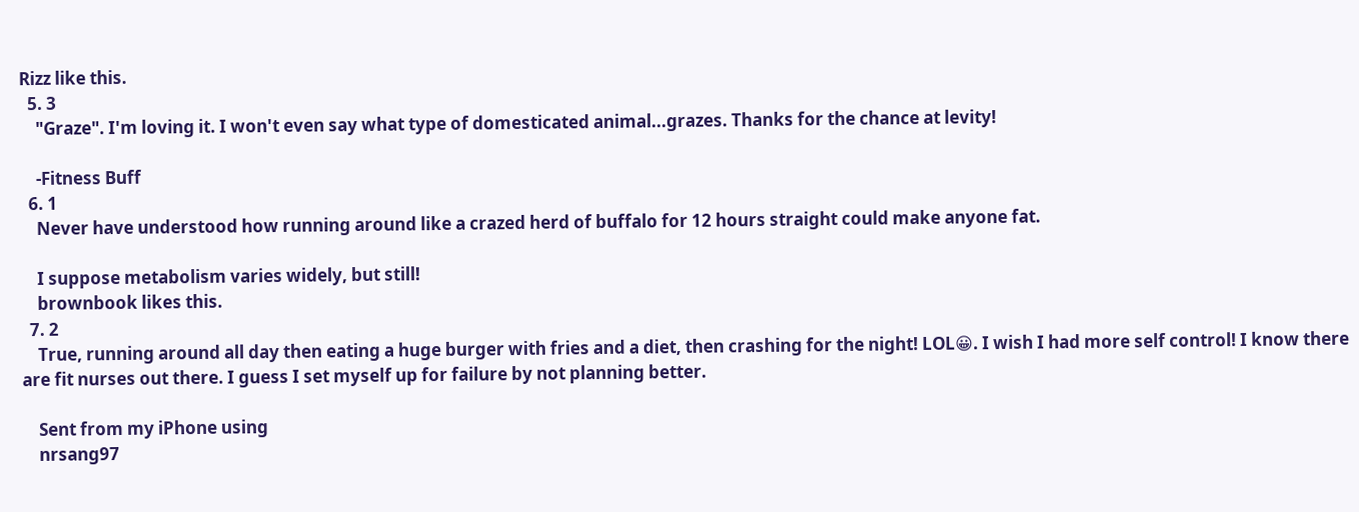Rizz like this.
  5. 3
    "Graze". I'm loving it. I won't even say what type of domesticated animal...grazes. Thanks for the chance at levity!

    -Fitness Buff
  6. 1
    Never have understood how running around like a crazed herd of buffalo for 12 hours straight could make anyone fat.

    I suppose metabolism varies widely, but still!
    brownbook likes this.
  7. 2
    True, running around all day then eating a huge burger with fries and a diet, then crashing for the night! LOL😀. I wish I had more self control! I know there are fit nurses out there. I guess I set myself up for failure by not planning better.

    Sent from my iPhone using
    nrsang97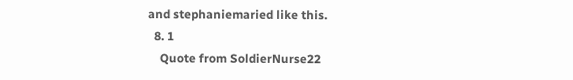and stephaniemaried like this.
  8. 1
    Quote from SoldierNurse22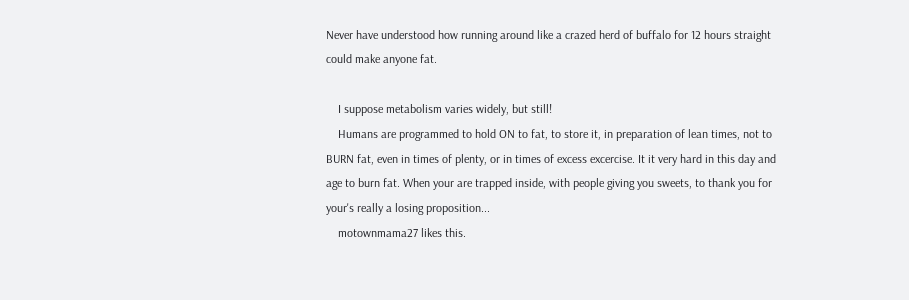Never have understood how running around like a crazed herd of buffalo for 12 hours straight could make anyone fat.

    I suppose metabolism varies widely, but still!
    Humans are programmed to hold ON to fat, to store it, in preparation of lean times, not to BURN fat, even in times of plenty, or in times of excess excercise. It it very hard in this day and age to burn fat. When your are trapped inside, with people giving you sweets, to thank you for your's really a losing proposition...
    motownmama27 likes this.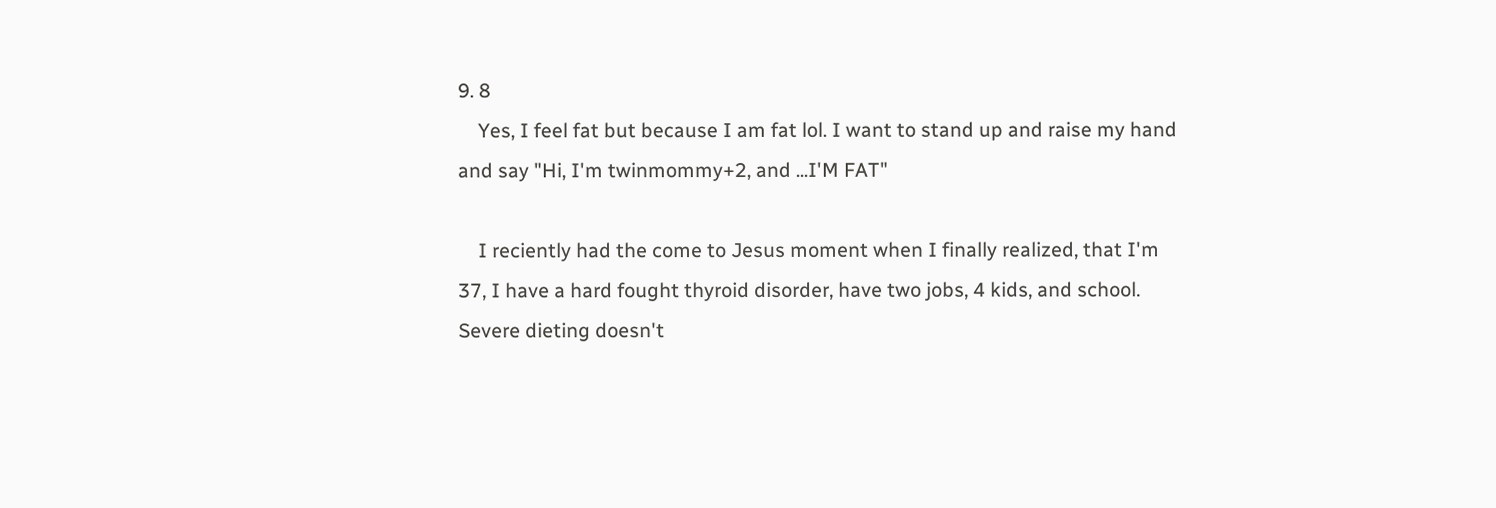9. 8
    Yes, I feel fat but because I am fat lol. I want to stand up and raise my hand and say "Hi, I'm twinmommy+2, and ...I'M FAT"

    I reciently had the come to Jesus moment when I finally realized, that I'm 37, I have a hard fought thyroid disorder, have two jobs, 4 kids, and school. Severe dieting doesn't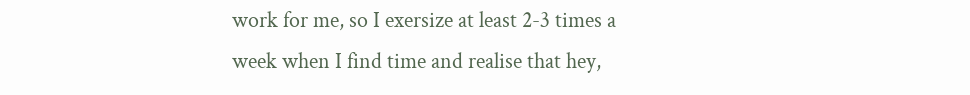work for me, so I exersize at least 2-3 times a week when I find time and realise that hey,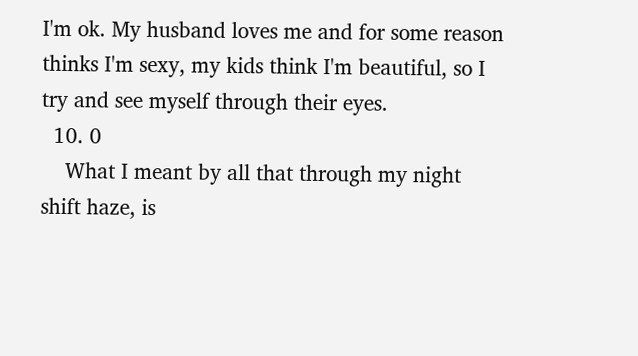I'm ok. My husband loves me and for some reason thinks I'm sexy, my kids think I'm beautiful, so I try and see myself through their eyes.
  10. 0
    What I meant by all that through my night shift haze, is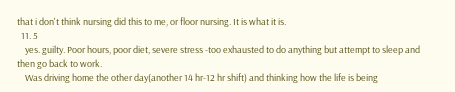that i don't think nursing did this to me, or floor nursing. It is what it is.
  11. 5
    yes. guilty. Poor hours, poor diet, severe stress -too exhausted to do anything but attempt to sleep and then go back to work.
    Was driving home the other day(another 14 hr-12 hr shift) and thinking how the life is being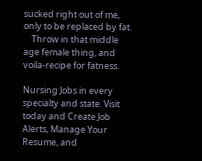sucked right out of me, only to be replaced by fat.
    Throw in that middle age female thing, and voila-recipe for fatness.

Nursing Jobs in every specialty and state. Visit today and Create Job Alerts, Manage Your Resume, and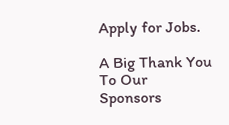Apply for Jobs.

A Big Thank You To Our Sponsors